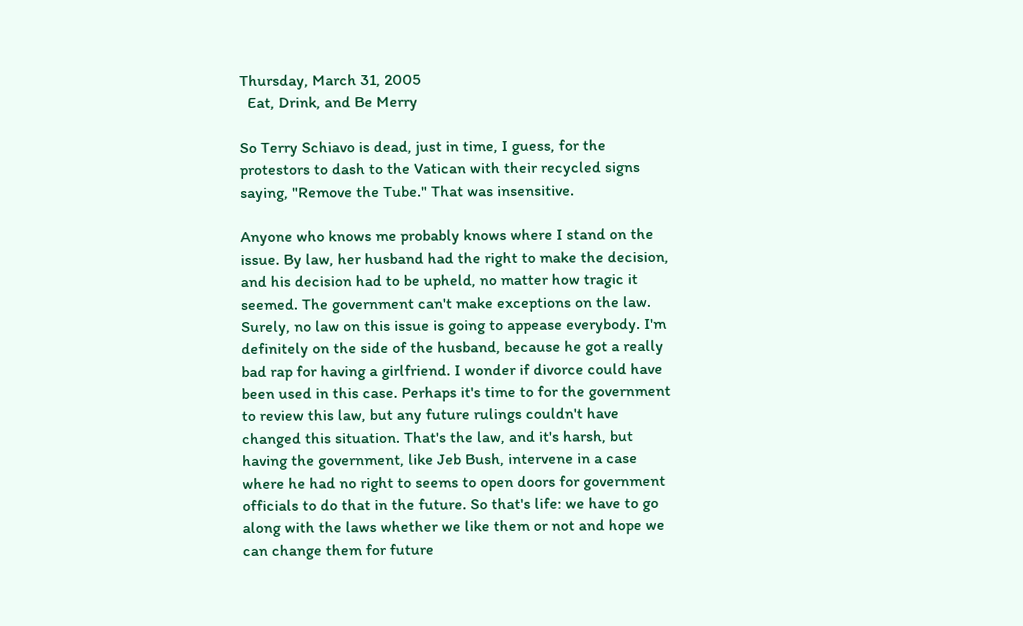Thursday, March 31, 2005
  Eat, Drink, and Be Merry

So Terry Schiavo is dead, just in time, I guess, for the protestors to dash to the Vatican with their recycled signs saying, "Remove the Tube." That was insensitive.

Anyone who knows me probably knows where I stand on the issue. By law, her husband had the right to make the decision, and his decision had to be upheld, no matter how tragic it seemed. The government can't make exceptions on the law. Surely, no law on this issue is going to appease everybody. I'm definitely on the side of the husband, because he got a really bad rap for having a girlfriend. I wonder if divorce could have been used in this case. Perhaps it's time to for the government to review this law, but any future rulings couldn't have changed this situation. That's the law, and it's harsh, but having the government, like Jeb Bush, intervene in a case where he had no right to seems to open doors for government officials to do that in the future. So that's life: we have to go along with the laws whether we like them or not and hope we can change them for future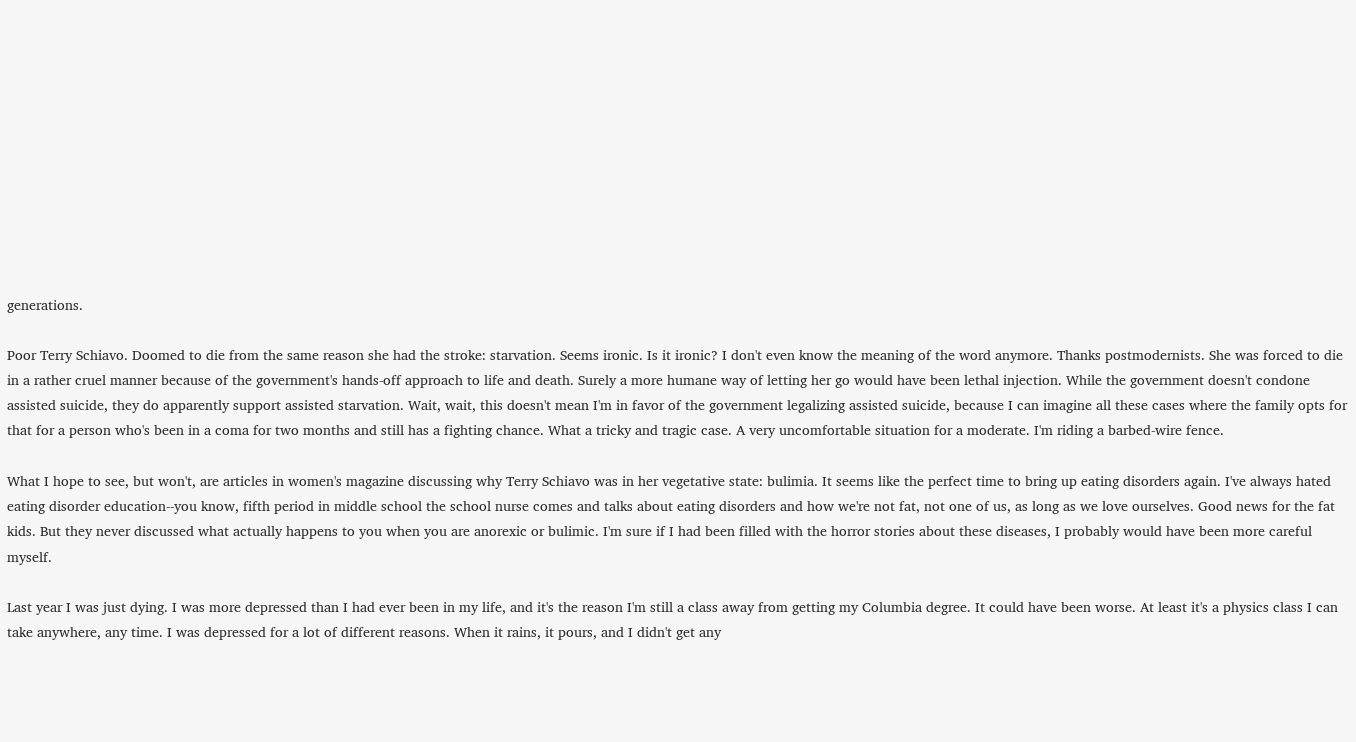generations.

Poor Terry Schiavo. Doomed to die from the same reason she had the stroke: starvation. Seems ironic. Is it ironic? I don't even know the meaning of the word anymore. Thanks postmodernists. She was forced to die in a rather cruel manner because of the government's hands-off approach to life and death. Surely a more humane way of letting her go would have been lethal injection. While the government doesn't condone assisted suicide, they do apparently support assisted starvation. Wait, wait, this doesn't mean I'm in favor of the government legalizing assisted suicide, because I can imagine all these cases where the family opts for that for a person who's been in a coma for two months and still has a fighting chance. What a tricky and tragic case. A very uncomfortable situation for a moderate. I'm riding a barbed-wire fence.

What I hope to see, but won't, are articles in women's magazine discussing why Terry Schiavo was in her vegetative state: bulimia. It seems like the perfect time to bring up eating disorders again. I've always hated eating disorder education--you know, fifth period in middle school the school nurse comes and talks about eating disorders and how we're not fat, not one of us, as long as we love ourselves. Good news for the fat kids. But they never discussed what actually happens to you when you are anorexic or bulimic. I'm sure if I had been filled with the horror stories about these diseases, I probably would have been more careful myself.

Last year I was just dying. I was more depressed than I had ever been in my life, and it's the reason I'm still a class away from getting my Columbia degree. It could have been worse. At least it's a physics class I can take anywhere, any time. I was depressed for a lot of different reasons. When it rains, it pours, and I didn't get any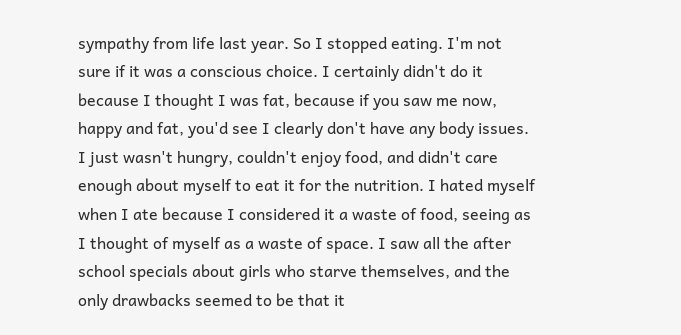sympathy from life last year. So I stopped eating. I'm not sure if it was a conscious choice. I certainly didn't do it because I thought I was fat, because if you saw me now, happy and fat, you'd see I clearly don't have any body issues. I just wasn't hungry, couldn't enjoy food, and didn't care enough about myself to eat it for the nutrition. I hated myself when I ate because I considered it a waste of food, seeing as I thought of myself as a waste of space. I saw all the after school specials about girls who starve themselves, and the only drawbacks seemed to be that it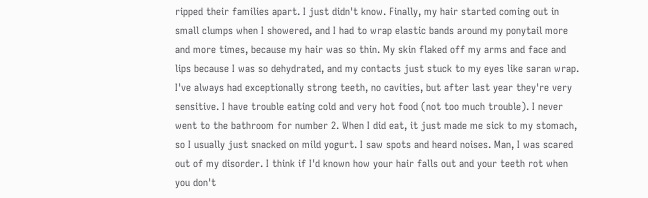ripped their families apart. I just didn't know. Finally, my hair started coming out in small clumps when I showered, and I had to wrap elastic bands around my ponytail more and more times, because my hair was so thin. My skin flaked off my arms and face and lips because I was so dehydrated, and my contacts just stuck to my eyes like saran wrap. I've always had exceptionally strong teeth, no cavities, but after last year they're very sensitive. I have trouble eating cold and very hot food (not too much trouble). I never went to the bathroom for number 2. When I did eat, it just made me sick to my stomach, so I usually just snacked on mild yogurt. I saw spots and heard noises. Man, I was scared out of my disorder. I think if I'd known how your hair falls out and your teeth rot when you don't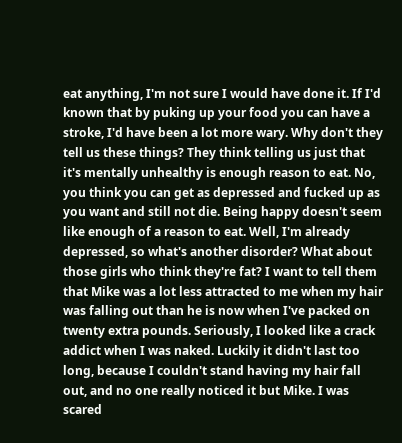eat anything, I'm not sure I would have done it. If I'd known that by puking up your food you can have a stroke, I'd have been a lot more wary. Why don't they tell us these things? They think telling us just that it's mentally unhealthy is enough reason to eat. No, you think you can get as depressed and fucked up as you want and still not die. Being happy doesn't seem like enough of a reason to eat. Well, I'm already depressed, so what's another disorder? What about those girls who think they're fat? I want to tell them that Mike was a lot less attracted to me when my hair was falling out than he is now when I've packed on twenty extra pounds. Seriously, I looked like a crack addict when I was naked. Luckily it didn't last too long, because I couldn't stand having my hair fall out, and no one really noticed it but Mike. I was scared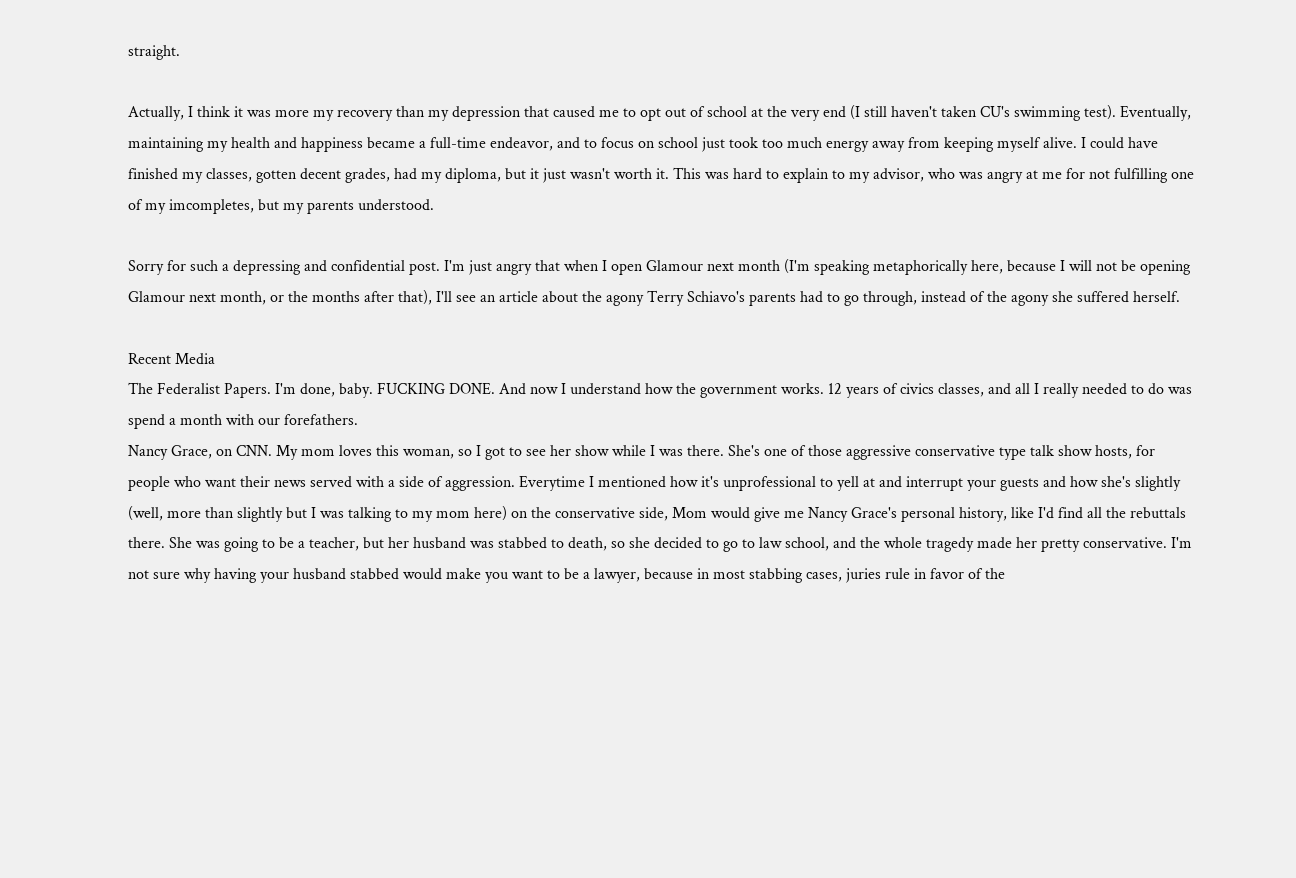straight.

Actually, I think it was more my recovery than my depression that caused me to opt out of school at the very end (I still haven't taken CU's swimming test). Eventually, maintaining my health and happiness became a full-time endeavor, and to focus on school just took too much energy away from keeping myself alive. I could have finished my classes, gotten decent grades, had my diploma, but it just wasn't worth it. This was hard to explain to my advisor, who was angry at me for not fulfilling one of my imcompletes, but my parents understood.

Sorry for such a depressing and confidential post. I'm just angry that when I open Glamour next month (I'm speaking metaphorically here, because I will not be opening Glamour next month, or the months after that), I'll see an article about the agony Terry Schiavo's parents had to go through, instead of the agony she suffered herself.

Recent Media
The Federalist Papers. I'm done, baby. FUCKING DONE. And now I understand how the government works. 12 years of civics classes, and all I really needed to do was spend a month with our forefathers.
Nancy Grace, on CNN. My mom loves this woman, so I got to see her show while I was there. She's one of those aggressive conservative type talk show hosts, for people who want their news served with a side of aggression. Everytime I mentioned how it's unprofessional to yell at and interrupt your guests and how she's slightly (well, more than slightly but I was talking to my mom here) on the conservative side, Mom would give me Nancy Grace's personal history, like I'd find all the rebuttals there. She was going to be a teacher, but her husband was stabbed to death, so she decided to go to law school, and the whole tragedy made her pretty conservative. I'm not sure why having your husband stabbed would make you want to be a lawyer, because in most stabbing cases, juries rule in favor of the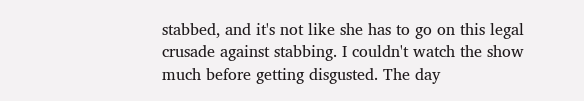stabbed, and it's not like she has to go on this legal crusade against stabbing. I couldn't watch the show much before getting disgusted. The day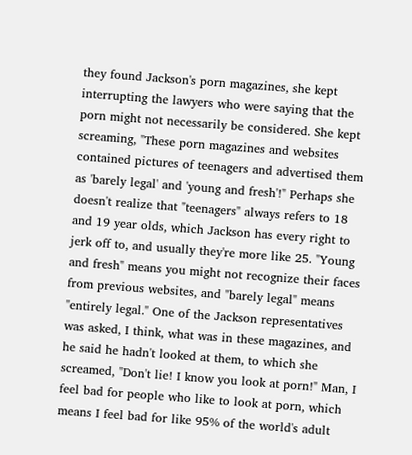they found Jackson's porn magazines, she kept interrupting the lawyers who were saying that the porn might not necessarily be considered. She kept screaming, "These porn magazines and websites contained pictures of teenagers and advertised them as 'barely legal' and 'young and fresh'!" Perhaps she doesn't realize that "teenagers" always refers to 18 and 19 year olds, which Jackson has every right to jerk off to, and usually they're more like 25. "Young and fresh" means you might not recognize their faces from previous websites, and "barely legal" means "entirely legal." One of the Jackson representatives was asked, I think, what was in these magazines, and he said he hadn't looked at them, to which she screamed, "Don't lie! I know you look at porn!" Man, I feel bad for people who like to look at porn, which means I feel bad for like 95% of the world's adult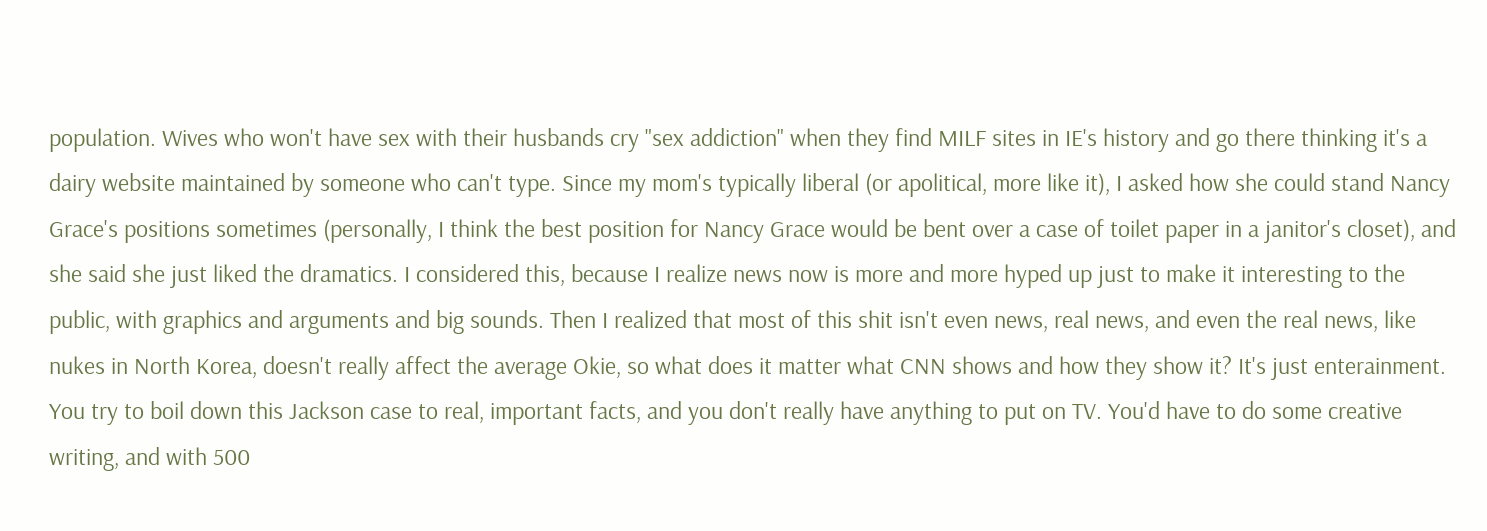population. Wives who won't have sex with their husbands cry "sex addiction" when they find MILF sites in IE's history and go there thinking it's a dairy website maintained by someone who can't type. Since my mom's typically liberal (or apolitical, more like it), I asked how she could stand Nancy Grace's positions sometimes (personally, I think the best position for Nancy Grace would be bent over a case of toilet paper in a janitor's closet), and she said she just liked the dramatics. I considered this, because I realize news now is more and more hyped up just to make it interesting to the public, with graphics and arguments and big sounds. Then I realized that most of this shit isn't even news, real news, and even the real news, like nukes in North Korea, doesn't really affect the average Okie, so what does it matter what CNN shows and how they show it? It's just enterainment. You try to boil down this Jackson case to real, important facts, and you don't really have anything to put on TV. You'd have to do some creative writing, and with 500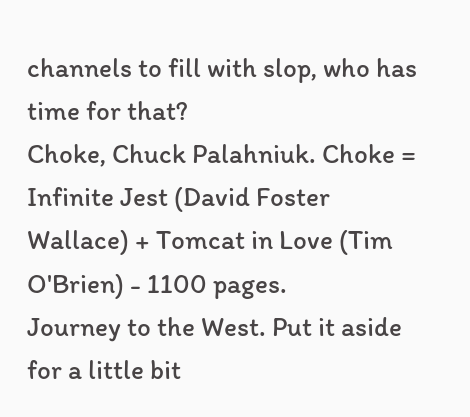channels to fill with slop, who has time for that?
Choke, Chuck Palahniuk. Choke = Infinite Jest (David Foster Wallace) + Tomcat in Love (Tim O'Brien) - 1100 pages.
Journey to the West. Put it aside for a little bit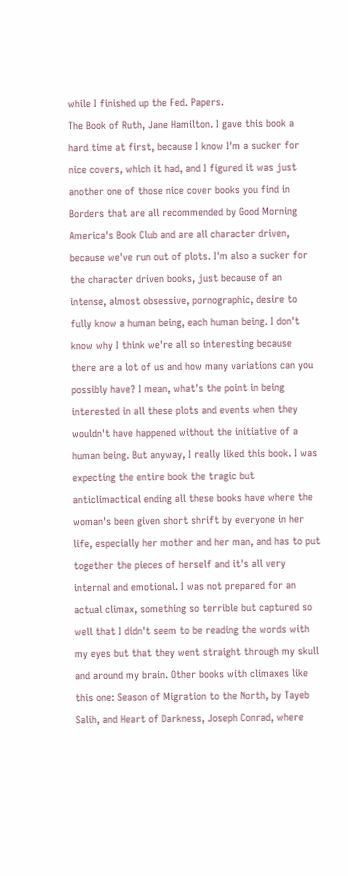while I finished up the Fed. Papers.
The Book of Ruth, Jane Hamilton. I gave this book a hard time at first, because I know I'm a sucker for nice covers, which it had, and I figured it was just another one of those nice cover books you find in Borders that are all recommended by Good Morning America's Book Club and are all character driven, because we've run out of plots. I'm also a sucker for the character driven books, just because of an intense, almost obsessive, pornographic, desire to fully know a human being, each human being. I don't know why I think we're all so interesting because there are a lot of us and how many variations can you possibly have? I mean, what's the point in being interested in all these plots and events when they wouldn't have happened without the initiative of a human being. But anyway, I really liked this book. I was expecting the entire book the tragic but anticlimactical ending all these books have where the woman's been given short shrift by everyone in her life, especially her mother and her man, and has to put together the pieces of herself and it's all very internal and emotional. I was not prepared for an actual climax, something so terrible but captured so well that I didn't seem to be reading the words with my eyes but that they went straight through my skull and around my brain. Other books with climaxes like this one: Season of Migration to the North, by Tayeb Salih, and Heart of Darkness, Joseph Conrad, where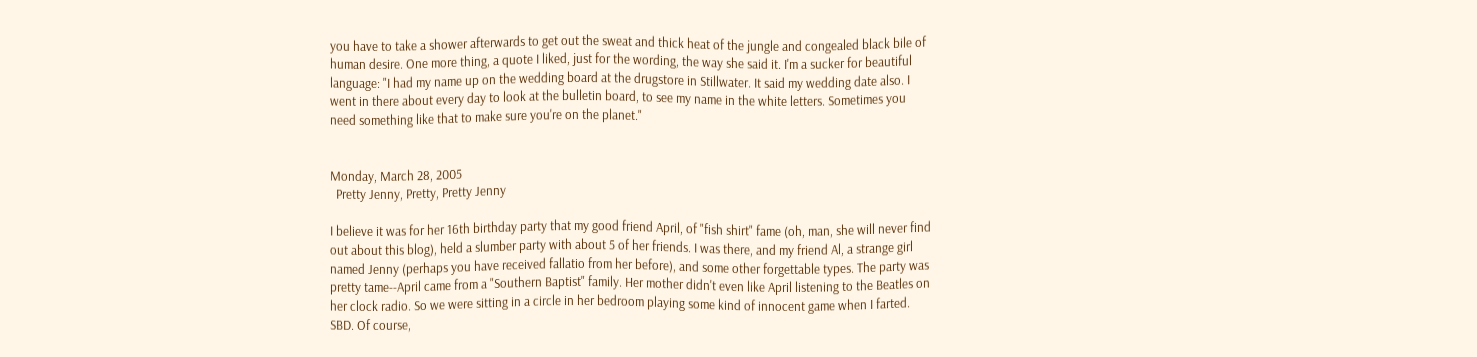you have to take a shower afterwards to get out the sweat and thick heat of the jungle and congealed black bile of human desire. One more thing, a quote I liked, just for the wording, the way she said it. I'm a sucker for beautiful language: "I had my name up on the wedding board at the drugstore in Stillwater. It said my wedding date also. I went in there about every day to look at the bulletin board, to see my name in the white letters. Sometimes you need something like that to make sure you're on the planet."


Monday, March 28, 2005
  Pretty Jenny, Pretty, Pretty Jenny

I believe it was for her 16th birthday party that my good friend April, of "fish shirt" fame (oh, man, she will never find out about this blog), held a slumber party with about 5 of her friends. I was there, and my friend Al, a strange girl named Jenny (perhaps you have received fallatio from her before), and some other forgettable types. The party was pretty tame--April came from a "Southern Baptist" family. Her mother didn't even like April listening to the Beatles on her clock radio. So we were sitting in a circle in her bedroom playing some kind of innocent game when I farted. SBD. Of course,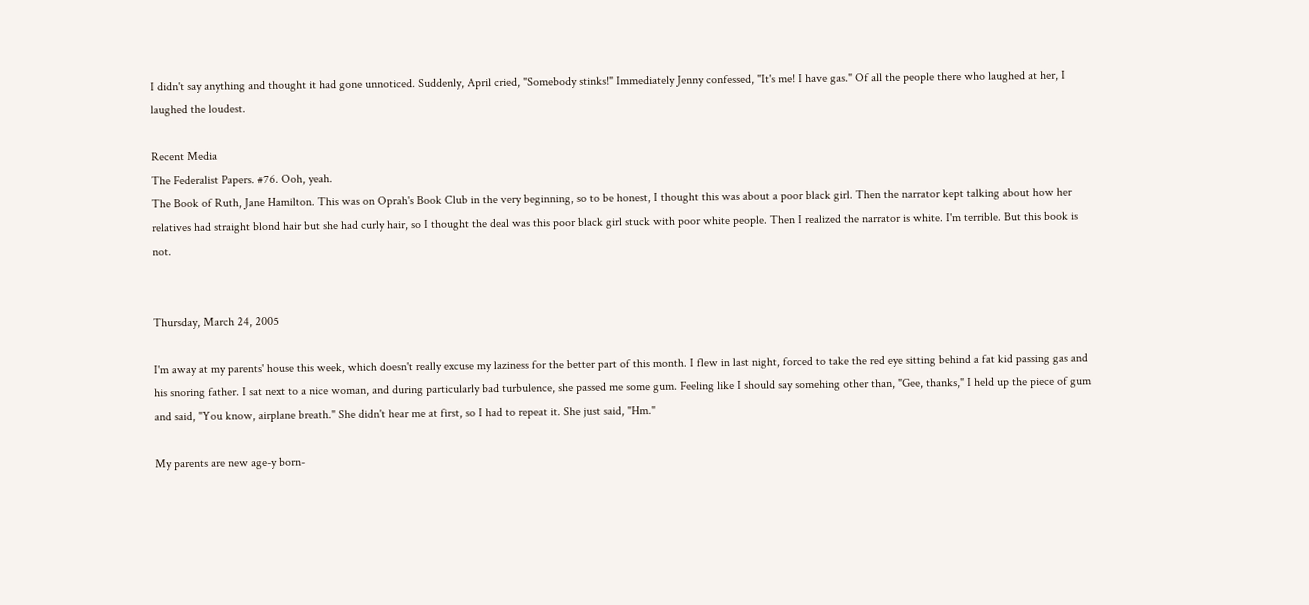I didn't say anything and thought it had gone unnoticed. Suddenly, April cried, "Somebody stinks!" Immediately Jenny confessed, "It's me! I have gas." Of all the people there who laughed at her, I laughed the loudest.

Recent Media
The Federalist Papers. #76. Ooh, yeah.
The Book of Ruth, Jane Hamilton. This was on Oprah's Book Club in the very beginning, so to be honest, I thought this was about a poor black girl. Then the narrator kept talking about how her relatives had straight blond hair but she had curly hair, so I thought the deal was this poor black girl stuck with poor white people. Then I realized the narrator is white. I'm terrible. But this book is not.


Thursday, March 24, 2005

I'm away at my parents' house this week, which doesn't really excuse my laziness for the better part of this month. I flew in last night, forced to take the red eye sitting behind a fat kid passing gas and his snoring father. I sat next to a nice woman, and during particularly bad turbulence, she passed me some gum. Feeling like I should say somehing other than, "Gee, thanks," I held up the piece of gum and said, "You know, airplane breath." She didn't hear me at first, so I had to repeat it. She just said, "Hm."

My parents are new age-y born-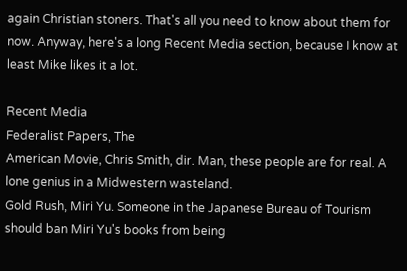again Christian stoners. That's all you need to know about them for now. Anyway, here's a long Recent Media section, because I know at least Mike likes it a lot.

Recent Media
Federalist Papers, The
American Movie, Chris Smith, dir. Man, these people are for real. A lone genius in a Midwestern wasteland.
Gold Rush, Miri Yu. Someone in the Japanese Bureau of Tourism should ban Miri Yu's books from being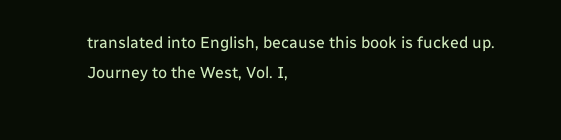translated into English, because this book is fucked up.
Journey to the West, Vol. I,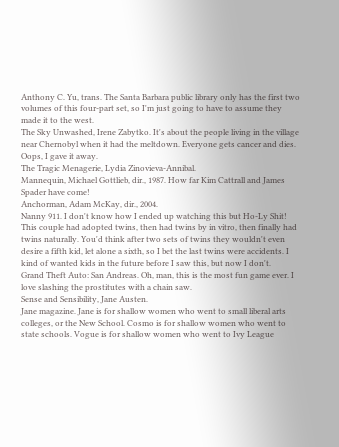Anthony C. Yu, trans. The Santa Barbara public library only has the first two volumes of this four-part set, so I'm just going to have to assume they made it to the west.
The Sky Unwashed, Irene Zabytko. It's about the people living in the village near Chernobyl when it had the meltdown. Everyone gets cancer and dies. Oops, I gave it away.
The Tragic Menagerie, Lydia Zinovieva-Annibal.
Mannequin, Michael Gottlieb, dir., 1987. How far Kim Cattrall and James Spader have come!
Anchorman, Adam McKay, dir., 2004.
Nanny 911. I don't know how I ended up watching this but Ho-Ly Shit! This couple had adopted twins, then had twins by in vitro, then finally had twins naturally. You'd think after two sets of twins they wouldn't even desire a fifth kid, let alone a sixth, so I bet the last twins were accidents. I kind of wanted kids in the future before I saw this, but now I don't.
Grand Theft Auto: San Andreas. Oh, man, this is the most fun game ever. I love slashing the prostitutes with a chain saw.
Sense and Sensibility, Jane Austen.
Jane magazine. Jane is for shallow women who went to small liberal arts colleges, or the New School. Cosmo is for shallow women who went to state schools. Vogue is for shallow women who went to Ivy League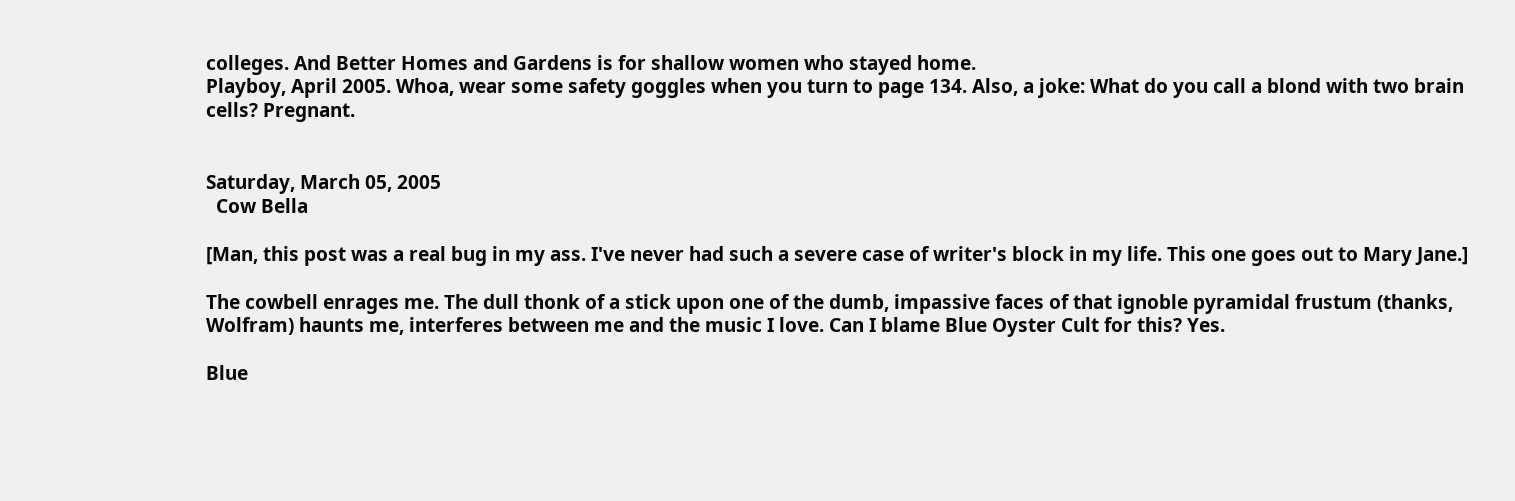colleges. And Better Homes and Gardens is for shallow women who stayed home.
Playboy, April 2005. Whoa, wear some safety goggles when you turn to page 134. Also, a joke: What do you call a blond with two brain cells? Pregnant.


Saturday, March 05, 2005
  Cow Bella

[Man, this post was a real bug in my ass. I've never had such a severe case of writer's block in my life. This one goes out to Mary Jane.]

The cowbell enrages me. The dull thonk of a stick upon one of the dumb, impassive faces of that ignoble pyramidal frustum (thanks, Wolfram) haunts me, interferes between me and the music I love. Can I blame Blue Oyster Cult for this? Yes.

Blue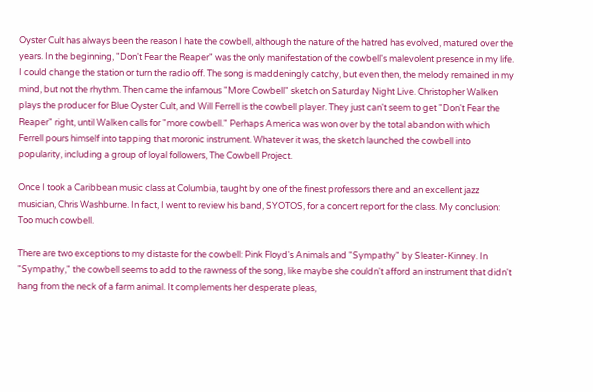Oyster Cult has always been the reason I hate the cowbell, although the nature of the hatred has evolved, matured over the years. In the beginning, "Don't Fear the Reaper" was the only manifestation of the cowbell's malevolent presence in my life. I could change the station or turn the radio off. The song is maddeningly catchy, but even then, the melody remained in my mind, but not the rhythm. Then came the infamous "More Cowbell" sketch on Saturday Night Live. Christopher Walken plays the producer for Blue Oyster Cult, and Will Ferrell is the cowbell player. They just can't seem to get "Don't Fear the Reaper" right, until Walken calls for "more cowbell." Perhaps America was won over by the total abandon with which Ferrell pours himself into tapping that moronic instrument. Whatever it was, the sketch launched the cowbell into popularity, including a group of loyal followers, The Cowbell Project.

Once I took a Caribbean music class at Columbia, taught by one of the finest professors there and an excellent jazz musician, Chris Washburne. In fact, I went to review his band, SYOTOS, for a concert report for the class. My conclusion: Too much cowbell.

There are two exceptions to my distaste for the cowbell: Pink Floyd's Animals and "Sympathy" by Sleater-Kinney. In "Sympathy," the cowbell seems to add to the rawness of the song, like maybe she couldn't afford an instrument that didn't hang from the neck of a farm animal. It complements her desperate pleas,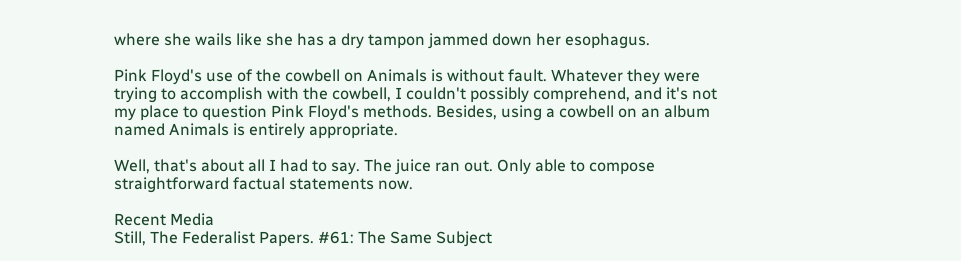where she wails like she has a dry tampon jammed down her esophagus.

Pink Floyd's use of the cowbell on Animals is without fault. Whatever they were trying to accomplish with the cowbell, I couldn't possibly comprehend, and it's not my place to question Pink Floyd's methods. Besides, using a cowbell on an album named Animals is entirely appropriate.

Well, that's about all I had to say. The juice ran out. Only able to compose straightforward factual statements now.

Recent Media
Still, The Federalist Papers. #61: The Same Subject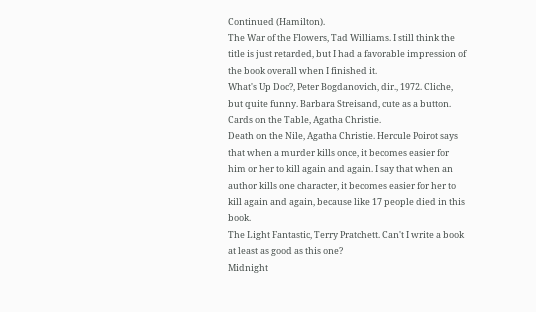Continued (Hamilton).
The War of the Flowers, Tad Williams. I still think the title is just retarded, but I had a favorable impression of the book overall when I finished it.
What's Up Doc?, Peter Bogdanovich, dir., 1972. Cliche, but quite funny. Barbara Streisand, cute as a button.
Cards on the Table, Agatha Christie.
Death on the Nile, Agatha Christie. Hercule Poirot says that when a murder kills once, it becomes easier for him or her to kill again and again. I say that when an author kills one character, it becomes easier for her to kill again and again, because like 17 people died in this book.
The Light Fantastic, Terry Pratchett. Can't I write a book at least as good as this one?
Midnight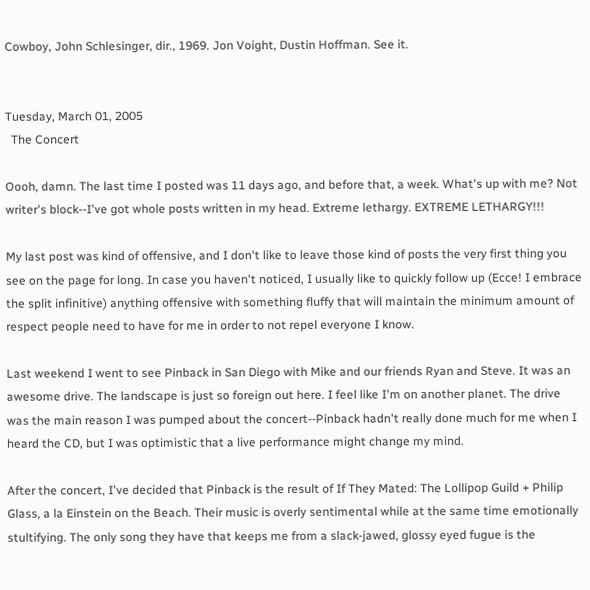Cowboy, John Schlesinger, dir., 1969. Jon Voight, Dustin Hoffman. See it.


Tuesday, March 01, 2005
  The Concert

Oooh, damn. The last time I posted was 11 days ago, and before that, a week. What's up with me? Not writer's block--I've got whole posts written in my head. Extreme lethargy. EXTREME LETHARGY!!!

My last post was kind of offensive, and I don't like to leave those kind of posts the very first thing you see on the page for long. In case you haven't noticed, I usually like to quickly follow up (Ecce! I embrace the split infinitive) anything offensive with something fluffy that will maintain the minimum amount of respect people need to have for me in order to not repel everyone I know.

Last weekend I went to see Pinback in San Diego with Mike and our friends Ryan and Steve. It was an awesome drive. The landscape is just so foreign out here. I feel like I'm on another planet. The drive was the main reason I was pumped about the concert--Pinback hadn't really done much for me when I heard the CD, but I was optimistic that a live performance might change my mind.

After the concert, I've decided that Pinback is the result of If They Mated: The Lollipop Guild + Philip Glass, a la Einstein on the Beach. Their music is overly sentimental while at the same time emotionally stultifying. The only song they have that keeps me from a slack-jawed, glossy eyed fugue is the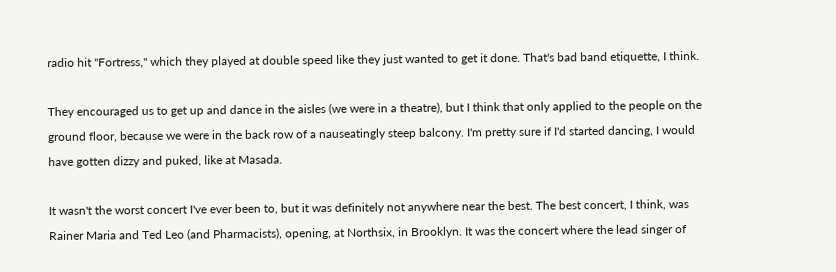radio hit "Fortress," which they played at double speed like they just wanted to get it done. That's bad band etiquette, I think.

They encouraged us to get up and dance in the aisles (we were in a theatre), but I think that only applied to the people on the ground floor, because we were in the back row of a nauseatingly steep balcony. I'm pretty sure if I'd started dancing, I would have gotten dizzy and puked, like at Masada.

It wasn't the worst concert I've ever been to, but it was definitely not anywhere near the best. The best concert, I think, was Rainer Maria and Ted Leo (and Pharmacists), opening, at Northsix, in Brooklyn. It was the concert where the lead singer of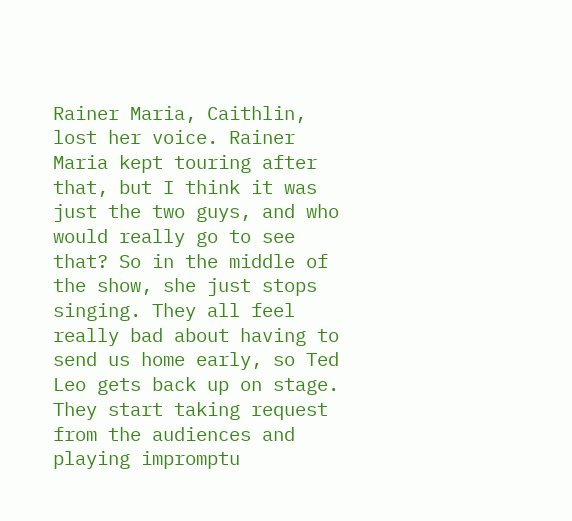Rainer Maria, Caithlin, lost her voice. Rainer Maria kept touring after that, but I think it was just the two guys, and who would really go to see that? So in the middle of the show, she just stops singing. They all feel really bad about having to send us home early, so Ted Leo gets back up on stage. They start taking request from the audiences and playing impromptu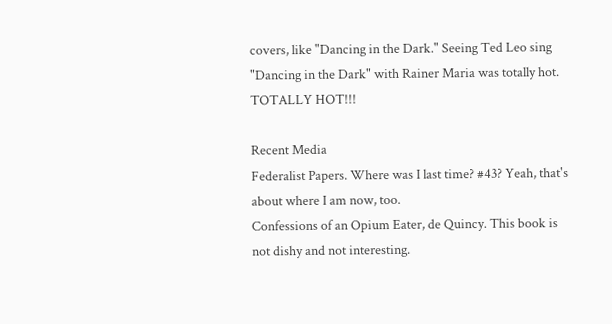covers, like "Dancing in the Dark." Seeing Ted Leo sing "Dancing in the Dark" with Rainer Maria was totally hot. TOTALLY HOT!!!

Recent Media
Federalist Papers. Where was I last time? #43? Yeah, that's about where I am now, too.
Confessions of an Opium Eater, de Quincy. This book is not dishy and not interesting.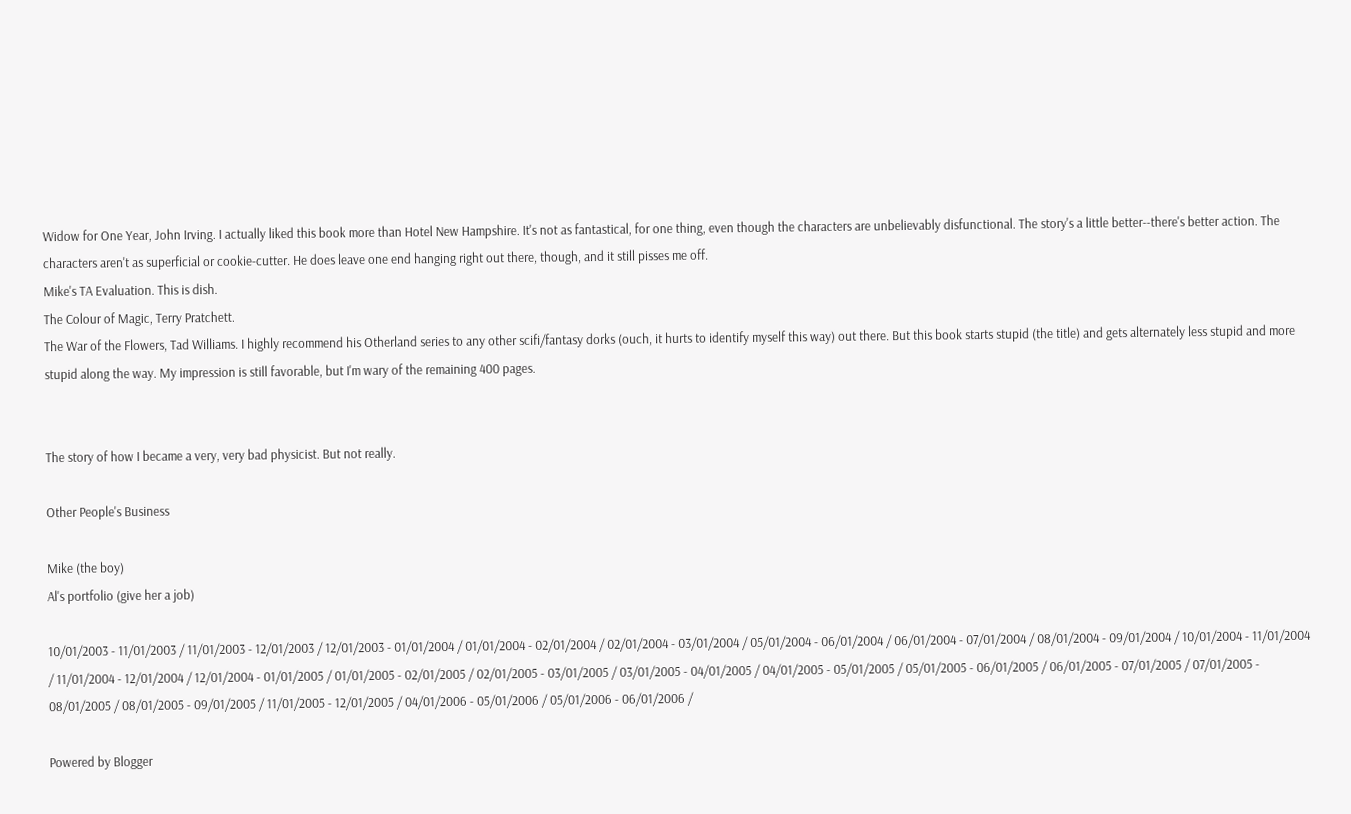Widow for One Year, John Irving. I actually liked this book more than Hotel New Hampshire. It's not as fantastical, for one thing, even though the characters are unbelievably disfunctional. The story's a little better--there's better action. The characters aren't as superficial or cookie-cutter. He does leave one end hanging right out there, though, and it still pisses me off.
Mike's TA Evaluation. This is dish.
The Colour of Magic, Terry Pratchett.
The War of the Flowers, Tad Williams. I highly recommend his Otherland series to any other scifi/fantasy dorks (ouch, it hurts to identify myself this way) out there. But this book starts stupid (the title) and gets alternately less stupid and more stupid along the way. My impression is still favorable, but I'm wary of the remaining 400 pages.


The story of how I became a very, very bad physicist. But not really.

Other People's Business

Mike (the boy)
Al's portfolio (give her a job)

10/01/2003 - 11/01/2003 / 11/01/2003 - 12/01/2003 / 12/01/2003 - 01/01/2004 / 01/01/2004 - 02/01/2004 / 02/01/2004 - 03/01/2004 / 05/01/2004 - 06/01/2004 / 06/01/2004 - 07/01/2004 / 08/01/2004 - 09/01/2004 / 10/01/2004 - 11/01/2004 / 11/01/2004 - 12/01/2004 / 12/01/2004 - 01/01/2005 / 01/01/2005 - 02/01/2005 / 02/01/2005 - 03/01/2005 / 03/01/2005 - 04/01/2005 / 04/01/2005 - 05/01/2005 / 05/01/2005 - 06/01/2005 / 06/01/2005 - 07/01/2005 / 07/01/2005 - 08/01/2005 / 08/01/2005 - 09/01/2005 / 11/01/2005 - 12/01/2005 / 04/01/2006 - 05/01/2006 / 05/01/2006 - 06/01/2006 /

Powered by Blogger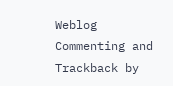Weblog Commenting and Trackback by